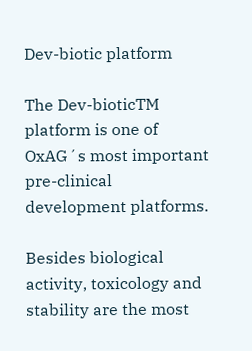Dev-biotic platform

The Dev-bioticTM platform is one of OxAG´s most important pre-clinical development platforms.

Besides biological activity, toxicology and stability are the most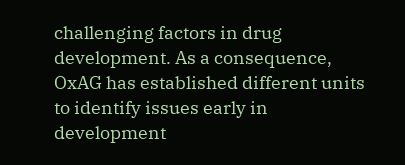challenging factors in drug development. As a consequence, OxAG has established different units to identify issues early in development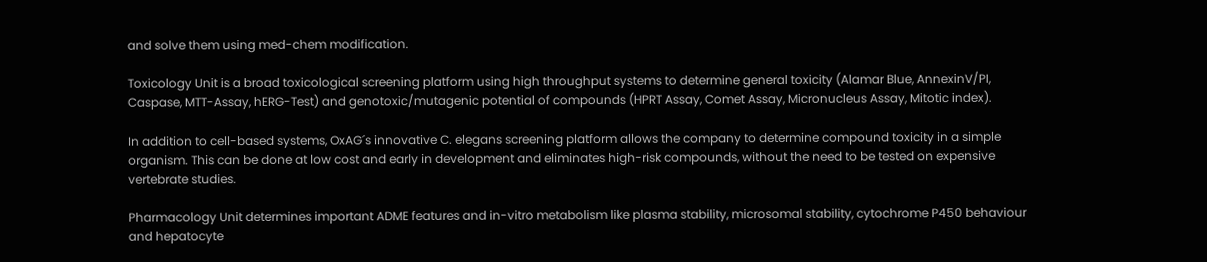and solve them using med-chem modification.

Toxicology Unit is a broad toxicological screening platform using high throughput systems to determine general toxicity (Alamar Blue, AnnexinV/PI, Caspase, MTT-Assay, hERG-Test) and genotoxic/mutagenic potential of compounds (HPRT Assay, Comet Assay, Micronucleus Assay, Mitotic index).

In addition to cell-based systems, OxAG´s innovative C. elegans screening platform allows the company to determine compound toxicity in a simple organism. This can be done at low cost and early in development and eliminates high-risk compounds, without the need to be tested on expensive vertebrate studies.

Pharmacology Unit determines important ADME features and in-vitro metabolism like plasma stability, microsomal stability, cytochrome P450 behaviour and hepatocyte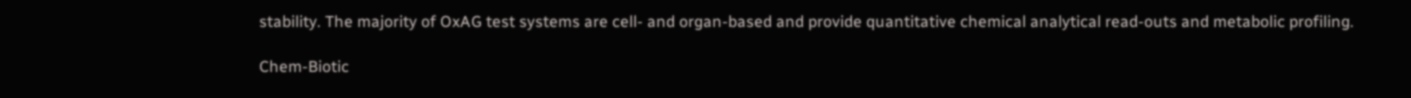stability. The majority of OxAG test systems are cell- and organ-based and provide quantitative chemical analytical read-outs and metabolic profiling.

Chem-Biotic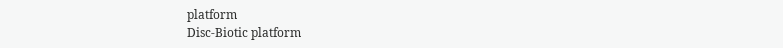platform
Disc-Biotic platform